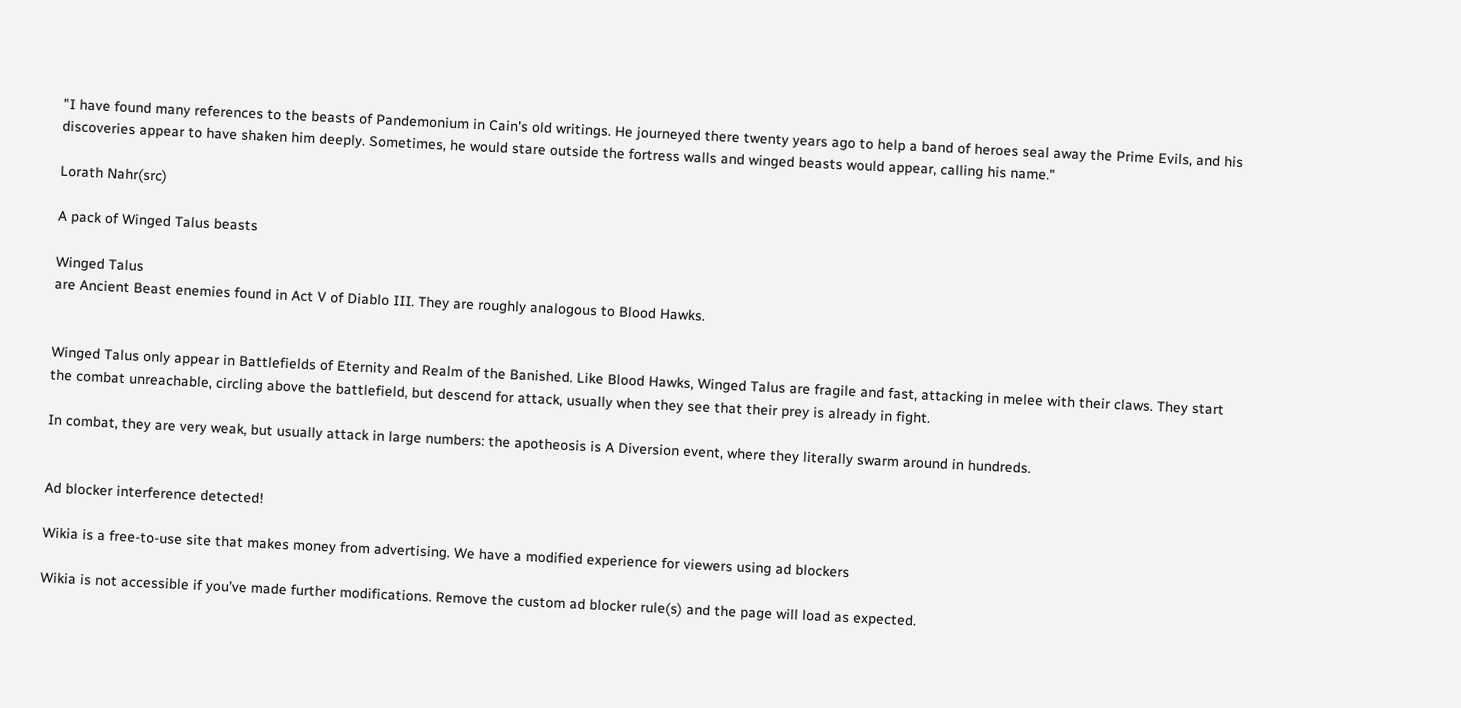"I have found many references to the beasts of Pandemonium in Cain's old writings. He journeyed there twenty years ago to help a band of heroes seal away the Prime Evils, and his discoveries appear to have shaken him deeply. Sometimes, he would stare outside the fortress walls and winged beasts would appear, calling his name."

Lorath Nahr(src)

A pack of Winged Talus beasts

Winged Talus
are Ancient Beast enemies found in Act V of Diablo III. They are roughly analogous to Blood Hawks.


Winged Talus only appear in Battlefields of Eternity and Realm of the Banished. Like Blood Hawks, Winged Talus are fragile and fast, attacking in melee with their claws. They start the combat unreachable, circling above the battlefield, but descend for attack, usually when they see that their prey is already in fight.

In combat, they are very weak, but usually attack in large numbers: the apotheosis is A Diversion event, where they literally swarm around in hundreds.


Ad blocker interference detected!

Wikia is a free-to-use site that makes money from advertising. We have a modified experience for viewers using ad blockers

Wikia is not accessible if you’ve made further modifications. Remove the custom ad blocker rule(s) and the page will load as expected.